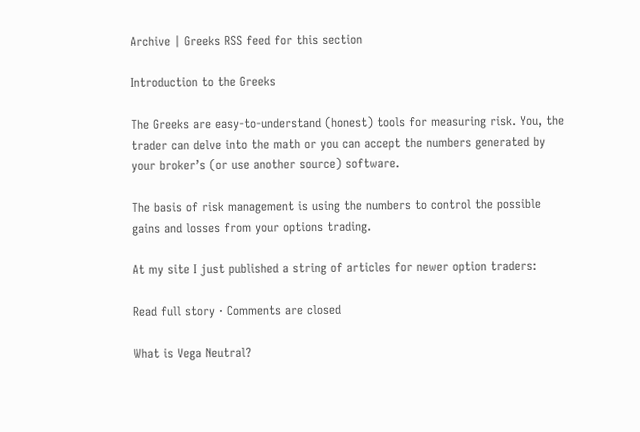Archive | Greeks RSS feed for this section

Introduction to the Greeks

The Greeks are easy-to-understand (honest) tools for measuring risk. You, the trader can delve into the math or you can accept the numbers generated by your broker’s (or use another source) software.

The basis of risk management is using the numbers to control the possible gains and losses from your options trading.

At my site I just published a string of articles for newer option traders:

Read full story · Comments are closed

What is Vega Neutral?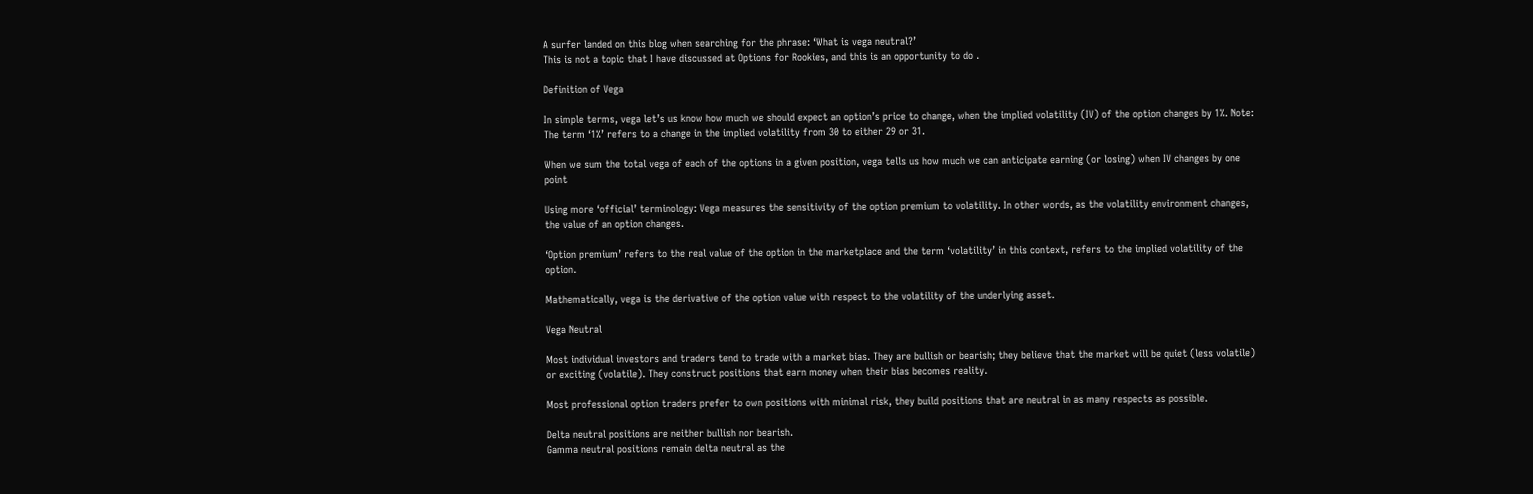A surfer landed on this blog when searching for the phrase: ‘What is vega neutral?’
This is not a topic that I have discussed at Options for Rookies, and this is an opportunity to do .

Definition of Vega

In simple terms, vega let’s us know how much we should expect an option’s price to change, when the implied volatility (IV) of the option changes by 1%. Note: The term ‘1%’ refers to a change in the implied volatility from 30 to either 29 or 31.

When we sum the total vega of each of the options in a given position, vega tells us how much we can anticipate earning (or losing) when IV changes by one point

Using more ‘official’ terminology: Vega measures the sensitivity of the option premium to volatility. In other words, as the volatility environment changes, the value of an option changes.

‘Option premium’ refers to the real value of the option in the marketplace and the term ‘volatility’ in this context, refers to the implied volatility of the option.

Mathematically, vega is the derivative of the option value with respect to the volatility of the underlying asset.

Vega Neutral

Most individual investors and traders tend to trade with a market bias. They are bullish or bearish; they believe that the market will be quiet (less volatile) or exciting (volatile). They construct positions that earn money when their bias becomes reality.

Most professional option traders prefer to own positions with minimal risk, they build positions that are neutral in as many respects as possible.

Delta neutral positions are neither bullish nor bearish.
Gamma neutral positions remain delta neutral as the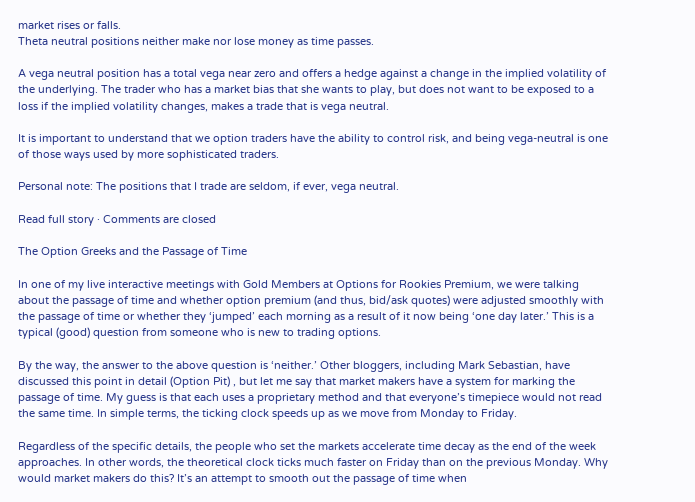market rises or falls.
Theta neutral positions neither make nor lose money as time passes.

A vega neutral position has a total vega near zero and offers a hedge against a change in the implied volatility of the underlying. The trader who has a market bias that she wants to play, but does not want to be exposed to a loss if the implied volatility changes, makes a trade that is vega neutral.

It is important to understand that we option traders have the ability to control risk, and being vega-neutral is one of those ways used by more sophisticated traders.

Personal note: The positions that I trade are seldom, if ever, vega neutral.

Read full story · Comments are closed

The Option Greeks and the Passage of Time

In one of my live interactive meetings with Gold Members at Options for Rookies Premium, we were talking about the passage of time and whether option premium (and thus, bid/ask quotes) were adjusted smoothly with the passage of time or whether they ‘jumped’ each morning as a result of it now being ‘one day later.’ This is a typical (good) question from someone who is new to trading options.

By the way, the answer to the above question is ‘neither.’ Other bloggers, including Mark Sebastian, have discussed this point in detail (Option Pit) , but let me say that market makers have a system for marking the passage of time. My guess is that each uses a proprietary method and that everyone’s timepiece would not read the same time. In simple terms, the ticking clock speeds up as we move from Monday to Friday.

Regardless of the specific details, the people who set the markets accelerate time decay as the end of the week approaches. In other words, the theoretical clock ticks much faster on Friday than on the previous Monday. Why would market makers do this? It’s an attempt to smooth out the passage of time when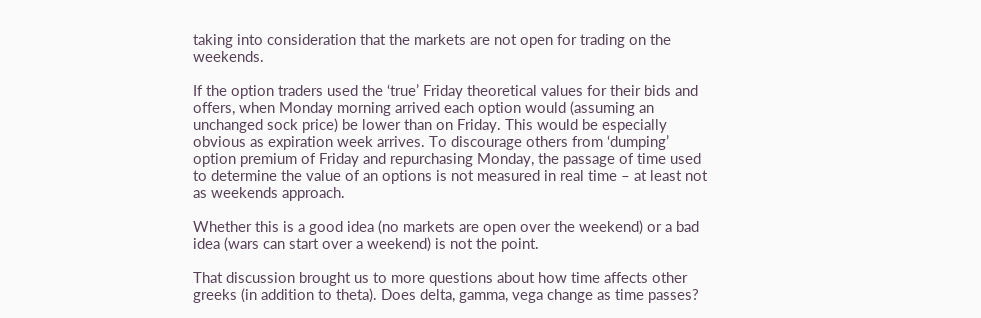taking into consideration that the markets are not open for trading on the weekends.

If the option traders used the ‘true’ Friday theoretical values for their bids and offers, when Monday morning arrived each option would (assuming an unchanged sock price) be lower than on Friday. This would be especially obvious as expiration week arrives. To discourage others from ‘dumping’ option premium of Friday and repurchasing Monday, the passage of time used to determine the value of an options is not measured in real time – at least not as weekends approach.

Whether this is a good idea (no markets are open over the weekend) or a bad idea (wars can start over a weekend) is not the point.

That discussion brought us to more questions about how time affects other greeks (in addition to theta). Does delta, gamma, vega change as time passes?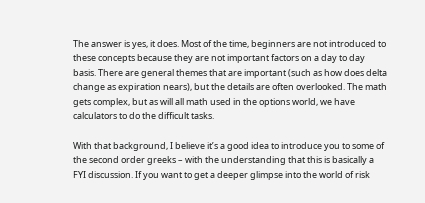The answer is yes, it does. Most of the time, beginners are not introduced to these concepts because they are not important factors on a day to day basis. There are general themes that are important (such as how does delta change as expiration nears), but the details are often overlooked. The math gets complex, but as will all math used in the options world, we have calculators to do the difficult tasks.

With that background, I believe it’s a good idea to introduce you to some of the second order greeks – with the understanding that this is basically a FYI discussion. If you want to get a deeper glimpse into the world of risk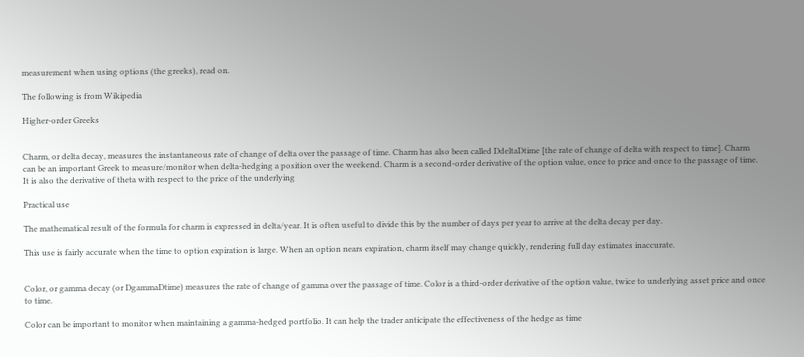measurement when using options (the greeks), read on.

The following is from Wikipedia

Higher-order Greeks


Charm, or delta decay, measures the instantaneous rate of change of delta over the passage of time. Charm has also been called DdeltaDtime [the rate of change of delta with respect to time]. Charm can be an important Greek to measure/monitor when delta-hedging a position over the weekend. Charm is a second-order derivative of the option value, once to price and once to the passage of time. It is also the derivative of theta with respect to the price of the underlying

Practical use

The mathematical result of the formula for charm is expressed in delta/year. It is often useful to divide this by the number of days per year to arrive at the delta decay per day.

This use is fairly accurate when the time to option expiration is large. When an option nears expiration, charm itself may change quickly, rendering full day estimates inaccurate.


Color, or gamma decay (or DgammaDtime) measures the rate of change of gamma over the passage of time. Color is a third-order derivative of the option value, twice to underlying asset price and once to time.

Color can be important to monitor when maintaining a gamma-hedged portfolio. It can help the trader anticipate the effectiveness of the hedge as time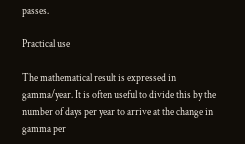passes.

Practical use

The mathematical result is expressed in gamma/year. It is often useful to divide this by the number of days per year to arrive at the change in gamma per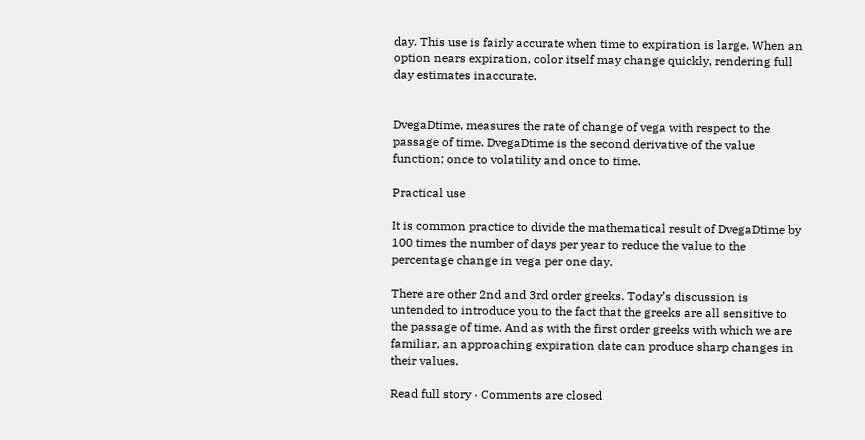day. This use is fairly accurate when time to expiration is large. When an option nears expiration, color itself may change quickly, rendering full day estimates inaccurate.


DvegaDtime, measures the rate of change of vega with respect to the passage of time. DvegaDtime is the second derivative of the value function; once to volatility and once to time.

Practical use

It is common practice to divide the mathematical result of DvegaDtime by 100 times the number of days per year to reduce the value to the percentage change in vega per one day.

There are other 2nd and 3rd order greeks. Today’s discussion is untended to introduce you to the fact that the greeks are all sensitive to the passage of time. And as with the first order greeks with which we are familiar, an approaching expiration date can produce sharp changes in their values.

Read full story · Comments are closed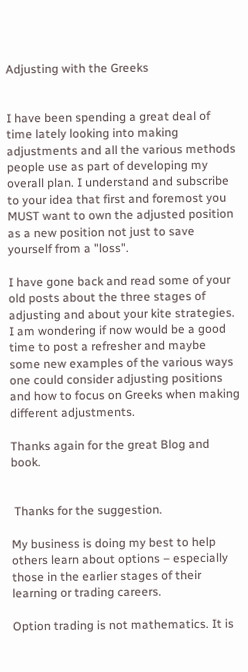Adjusting with the Greeks


I have been spending a great deal of time lately looking into making adjustments and all the various methods people use as part of developing my overall plan. I understand and subscribe to your idea that first and foremost you MUST want to own the adjusted position as a new position not just to save yourself from a "loss".

I have gone back and read some of your old posts about the three stages of adjusting and about your kite strategies. I am wondering if now would be a good time to post a refresher and maybe some new examples of the various ways one could consider adjusting positions and how to focus on Greeks when making different adjustments.

Thanks again for the great Blog and book.


 Thanks for the suggestion.

My business is doing my best to help others learn about options – especially those in the earlier stages of their learning or trading careers.

Option trading is not mathematics. It is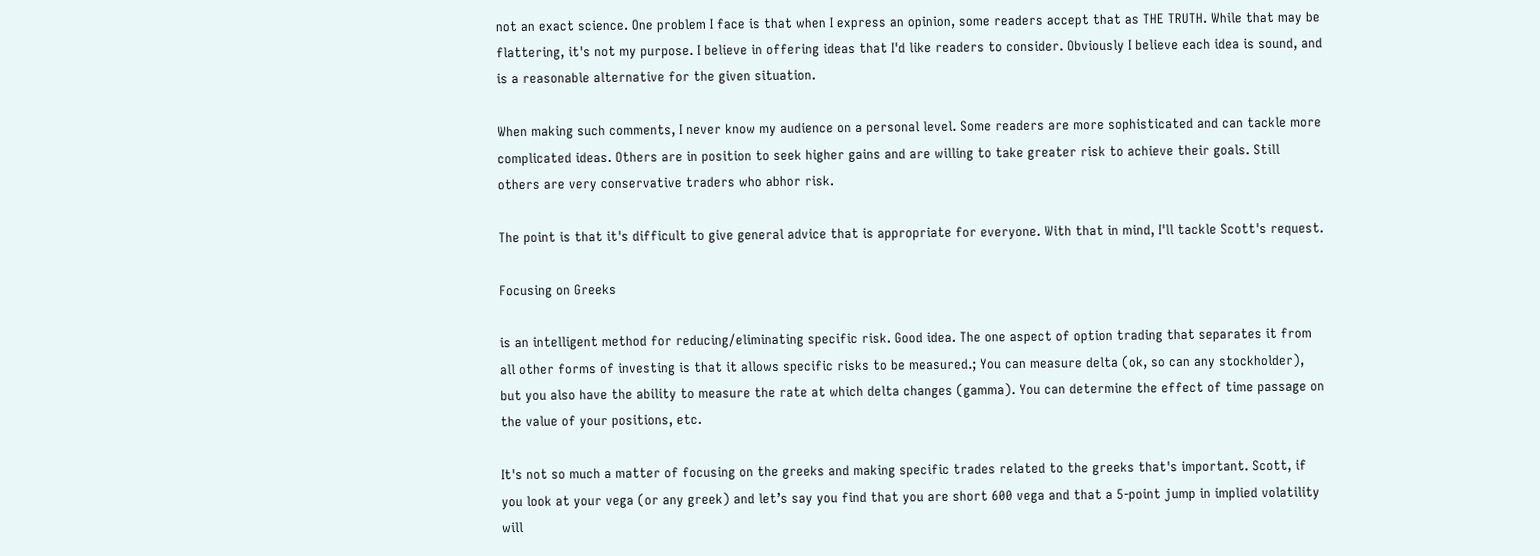not an exact science. One problem I face is that when I express an opinion, some readers accept that as THE TRUTH. While that may be flattering, it's not my purpose. I believe in offering ideas that I'd like readers to consider. Obviously I believe each idea is sound, and is a reasonable alternative for the given situation.

When making such comments, I never know my audience on a personal level. Some readers are more sophisticated and can tackle more complicated ideas. Others are in position to seek higher gains and are willing to take greater risk to achieve their goals. Still others are very conservative traders who abhor risk.

The point is that it's difficult to give general advice that is appropriate for everyone. With that in mind, I'll tackle Scott's request.

Focusing on Greeks

is an intelligent method for reducing/eliminating specific risk. Good idea. The one aspect of option trading that separates it from all other forms of investing is that it allows specific risks to be measured.; You can measure delta (ok, so can any stockholder), but you also have the ability to measure the rate at which delta changes (gamma). You can determine the effect of time passage on the value of your positions, etc.

It's not so much a matter of focusing on the greeks and making specific trades related to the greeks that's important. Scott, if you look at your vega (or any greek) and let’s say you find that you are short 600 vega and that a 5-point jump in implied volatility will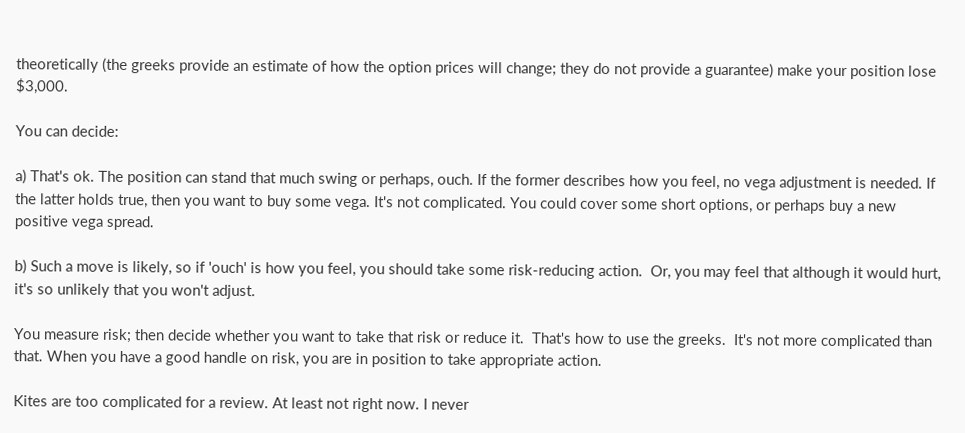theoretically (the greeks provide an estimate of how the option prices will change; they do not provide a guarantee) make your position lose $3,000.

You can decide:

a) That's ok. The position can stand that much swing or perhaps, ouch. If the former describes how you feel, no vega adjustment is needed. If the latter holds true, then you want to buy some vega. It's not complicated. You could cover some short options, or perhaps buy a new positive vega spread.

b) Such a move is likely, so if 'ouch' is how you feel, you should take some risk-reducing action.  Or, you may feel that although it would hurt, it's so unlikely that you won't adjust.

You measure risk; then decide whether you want to take that risk or reduce it.  That's how to use the greeks.  It's not more complicated than that. When you have a good handle on risk, you are in position to take appropriate action.

Kites are too complicated for a review. At least not right now. I never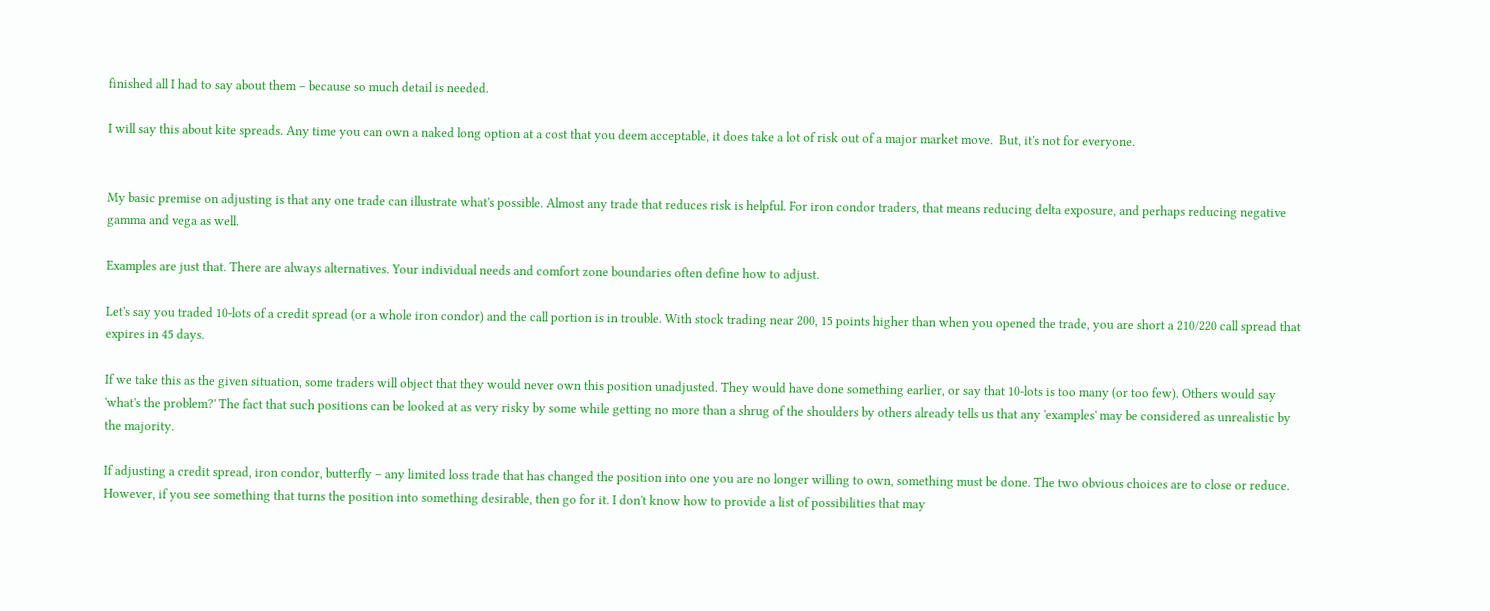finished all I had to say about them – because so much detail is needed.

I will say this about kite spreads. Any time you can own a naked long option at a cost that you deem acceptable, it does take a lot of risk out of a major market move.  But, it's not for everyone.


My basic premise on adjusting is that any one trade can illustrate what's possible. Almost any trade that reduces risk is helpful. For iron condor traders, that means reducing delta exposure, and perhaps reducing negative gamma and vega as well.

Examples are just that. There are always alternatives. Your individual needs and comfort zone boundaries often define how to adjust.

Let's say you traded 10-lots of a credit spread (or a whole iron condor) and the call portion is in trouble. With stock trading near 200, 15 points higher than when you opened the trade, you are short a 210/220 call spread that expires in 45 days.

If we take this as the given situation, some traders will object that they would never own this position unadjusted. They would have done something earlier, or say that 10-lots is too many (or too few). Others would say 'what's the problem?' The fact that such positions can be looked at as very risky by some while getting no more than a shrug of the shoulders by others already tells us that any 'examples' may be considered as unrealistic by the majority.

If adjusting a credit spread, iron condor, butterfly – any limited loss trade that has changed the position into one you are no longer willing to own, something must be done. The two obvious choices are to close or reduce. However, if you see something that turns the position into something desirable, then go for it. I don't know how to provide a list of possibilities that may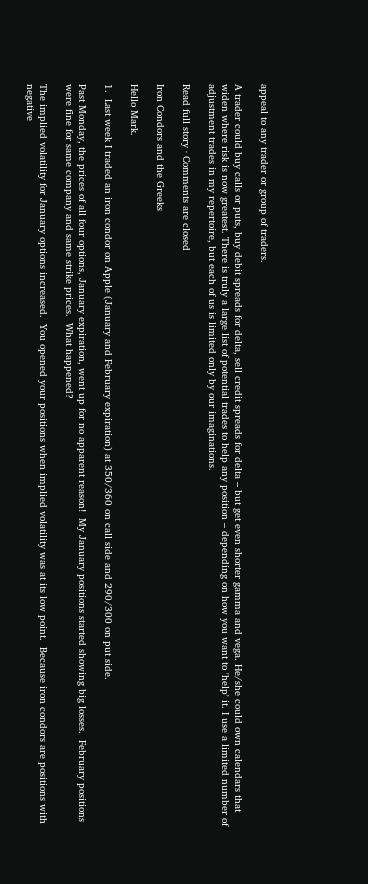appeal to any trader or group of traders.

A trader could buy calls or puts, buy debit spreads for delta, sell credit spreads for delta – but get even shorter gamma and vega. He/she could own calendars that widen where risk is now greatest. There is truly a large list of potential trades to help any position – depending on how you want to 'help' it. I use a limited number of adjustment trades in my repertoire, but each of us is limited only by our imaginations.

Read full story · Comments are closed

Iron Condors and the Greeks

Hello Mark.

1.  Last week I traded an iron condor on Apple (January and February expiration) at 350/360 on call side and 290/300 on put side.

Past Monday, the prices of all four options, January expiration, went up for no apparent reason!  My January positions started showing big losses.  February positions were fine for same company and same strike prices.  What happened?

The implied volatility for January options increased.  You opened your positions when implied volatility was at its low point.  Because iron condors are positions with negative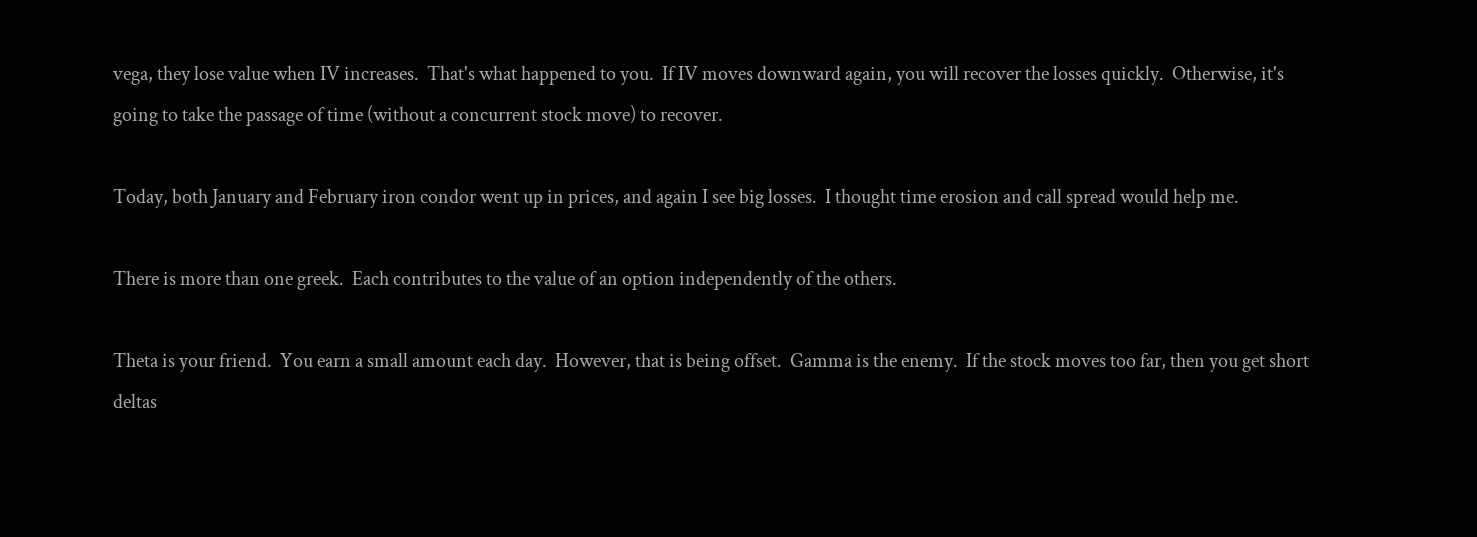vega, they lose value when IV increases.  That's what happened to you.  If IV moves downward again, you will recover the losses quickly.  Otherwise, it's going to take the passage of time (without a concurrent stock move) to recover.

Today, both January and February iron condor went up in prices, and again I see big losses.  I thought time erosion and call spread would help me.

There is more than one greek.  Each contributes to the value of an option independently of the others.

Theta is your friend.  You earn a small amount each day.  However, that is being offset.  Gamma is the enemy.  If the stock moves too far, then you get short deltas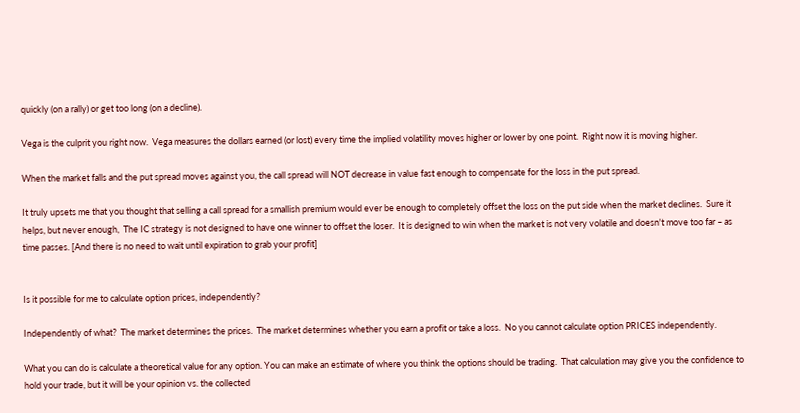quickly (on a rally) or get too long (on a decline).

Vega is the culprit you right now.  Vega measures the dollars earned (or lost) every time the implied volatility moves higher or lower by one point.  Right now it is moving higher.

When the market falls and the put spread moves against you, the call spread will NOT decrease in value fast enough to compensate for the loss in the put spread.

It truly upsets me that you thought that selling a call spread for a smallish premium would ever be enough to completely offset the loss on the put side when the market declines.  Sure it helps, but never enough,  The IC strategy is not designed to have one winner to offset the loser.  It is designed to win when the market is not very volatile and doesn't move too far – as time passes. [And there is no need to wait until expiration to grab your profit]


Is it possible for me to calculate option prices, independently?

Independently of what?  The market determines the prices.  The market determines whether you earn a profit or take a loss.  No you cannot calculate option PRICES independently.

What you can do is calculate a theoretical value for any option. You can make an estimate of where you think the options should be trading.  That calculation may give you the confidence to hold your trade, but it will be your opinion vs. the collected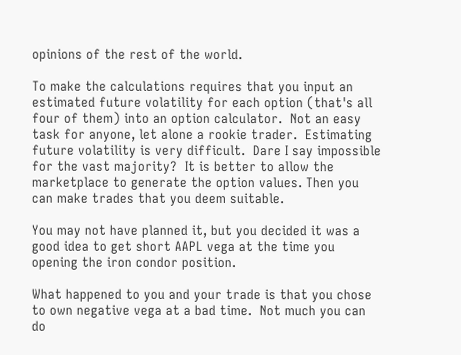opinions of the rest of the world.

To make the calculations requires that you input an estimated future volatility for each option (that's all four of them) into an option calculator.  Not an easy task for anyone, let alone a rookie trader.  Estimating future volatility is very difficult.  Dare I say impossible for the vast majority?  It is better to allow the marketplace to generate the option values. Then you can make trades that you deem suitable.

You may not have planned it, but you decided it was a good idea to get short AAPL vega at the time you opening the iron condor position.

What happened to you and your trade is that you chose to own negative vega at a bad time.  Not much you can do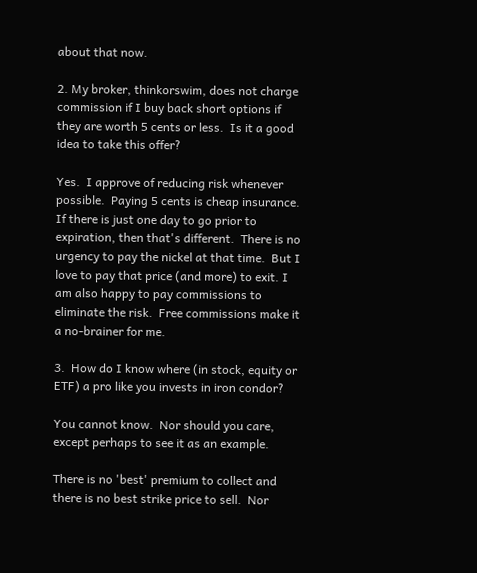about that now.

2. My broker, thinkorswim, does not charge commission if I buy back short options if they are worth 5 cents or less.  Is it a good idea to take this offer?

Yes.  I approve of reducing risk whenever possible.  Paying 5 cents is cheap insurance.  If there is just one day to go prior to expiration, then that's different.  There is no urgency to pay the nickel at that time.  But I love to pay that price (and more) to exit. I am also happy to pay commissions to eliminate the risk.  Free commissions make it a no-brainer for me.

3.  How do I know where (in stock, equity or ETF) a pro like you invests in iron condor?

You cannot know.  Nor should you care, except perhaps to see it as an example.

There is no 'best' premium to collect and there is no best strike price to sell.  Nor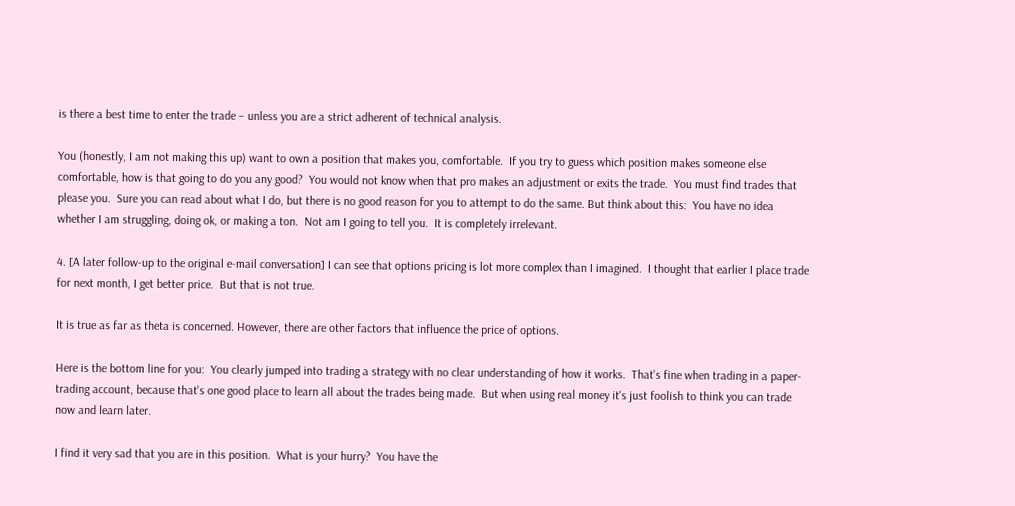is there a best time to enter the trade – unless you are a strict adherent of technical analysis.

You (honestly, I am not making this up) want to own a position that makes you, comfortable.  If you try to guess which position makes someone else comfortable, how is that going to do you any good?  You would not know when that pro makes an adjustment or exits the trade.  You must find trades that please you.  Sure you can read about what I do, but there is no good reason for you to attempt to do the same. But think about this:  You have no idea whether I am struggling, doing ok, or making a ton.  Not am I going to tell you.  It is completely irrelevant.

4. [A later follow-up to the original e-mail conversation] I can see that options pricing is lot more complex than I imagined.  I thought that earlier I place trade for next month, I get better price.  But that is not true.

It is true as far as theta is concerned. However, there are other factors that influence the price of options.

Here is the bottom line for you:  You clearly jumped into trading a strategy with no clear understanding of how it works.  That's fine when trading in a paper-trading account, because that's one good place to learn all about the trades being made.  But when using real money it's just foolish to think you can trade now and learn later.

I find it very sad that you are in this position.  What is your hurry?  You have the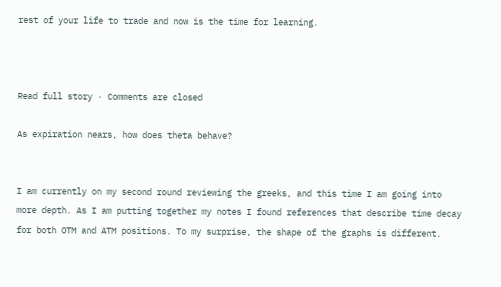rest of your life to trade and now is the time for learning.



Read full story · Comments are closed

As expiration nears, how does theta behave?


I am currently on my second round reviewing the greeks, and this time I am going into more depth. As I am putting together my notes I found references that describe time decay for both OTM and ATM positions. To my surprise, the shape of the graphs is different.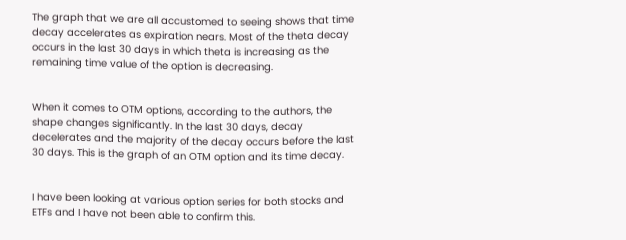The graph that we are all accustomed to seeing shows that time decay accelerates as expiration nears. Most of the theta decay occurs in the last 30 days in which theta is increasing as the remaining time value of the option is decreasing.


When it comes to OTM options, according to the authors, the shape changes significantly. In the last 30 days, decay decelerates and the majority of the decay occurs before the last 30 days. This is the graph of an OTM option and its time decay.


I have been looking at various option series for both stocks and ETFs and I have not been able to confirm this.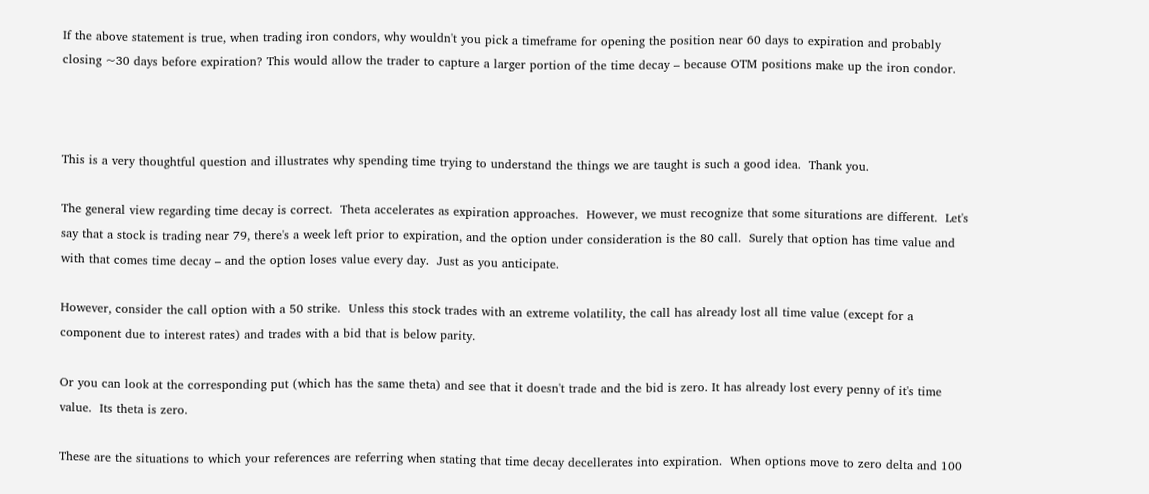If the above statement is true, when trading iron condors, why wouldn't you pick a timeframe for opening the position near 60 days to expiration and probably closing ~30 days before expiration? This would allow the trader to capture a larger portion of the time decay – because OTM positions make up the iron condor.



This is a very thoughtful question and illustrates why spending time trying to understand the things we are taught is such a good idea.  Thank you.

The general view regarding time decay is correct.  Theta accelerates as expiration approaches.  However, we must recognize that some siturations are different.  Let's say that a stock is trading near 79, there's a week left prior to expiration, and the option under consideration is the 80 call.  Surely that option has time value and with that comes time decay – and the option loses value every day.  Just as you anticipate.

However, consider the call option with a 50 strike.  Unless this stock trades with an extreme volatility, the call has already lost all time value (except for a component due to interest rates) and trades with a bid that is below parity.

Or you can look at the corresponding put (which has the same theta) and see that it doesn't trade and the bid is zero. It has already lost every penny of it's time value.  Its theta is zero.

These are the situations to which your references are referring when stating that time decay decellerates into expiration.  When options move to zero delta and 100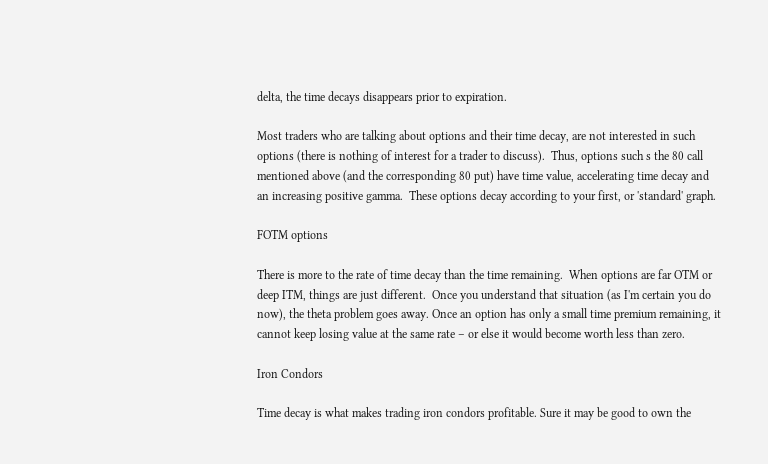delta, the time decays disappears prior to expiration.

Most traders who are talking about options and their time decay, are not interested in such options (there is nothing of interest for a trader to discuss).  Thus, options such s the 80 call mentioned above (and the corresponding 80 put) have time value, accelerating time decay and an increasing positive gamma.  These options decay according to your first, or 'standard' graph.

FOTM options

There is more to the rate of time decay than the time remaining.  When options are far OTM or deep ITM, things are just different.  Once you understand that situation (as I'm certain you do now), the theta problem goes away. Once an option has only a small time premium remaining, it cannot keep losing value at the same rate – or else it would become worth less than zero.

Iron Condors

Time decay is what makes trading iron condors profitable. Sure it may be good to own the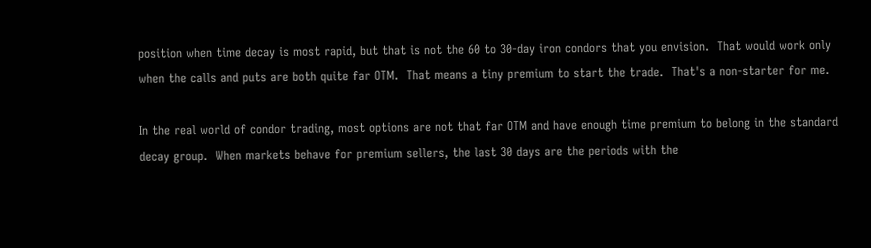position when time decay is most rapid, but that is not the 60 to 30-day iron condors that you envision.  That would work only when the calls and puts are both quite far OTM.  That means a tiny premium to start the trade.  That's a non-starter for me.

In the real world of condor trading, most options are not that far OTM and have enough time premium to belong in the standard decay group.  When markets behave for premium sellers, the last 30 days are the periods with the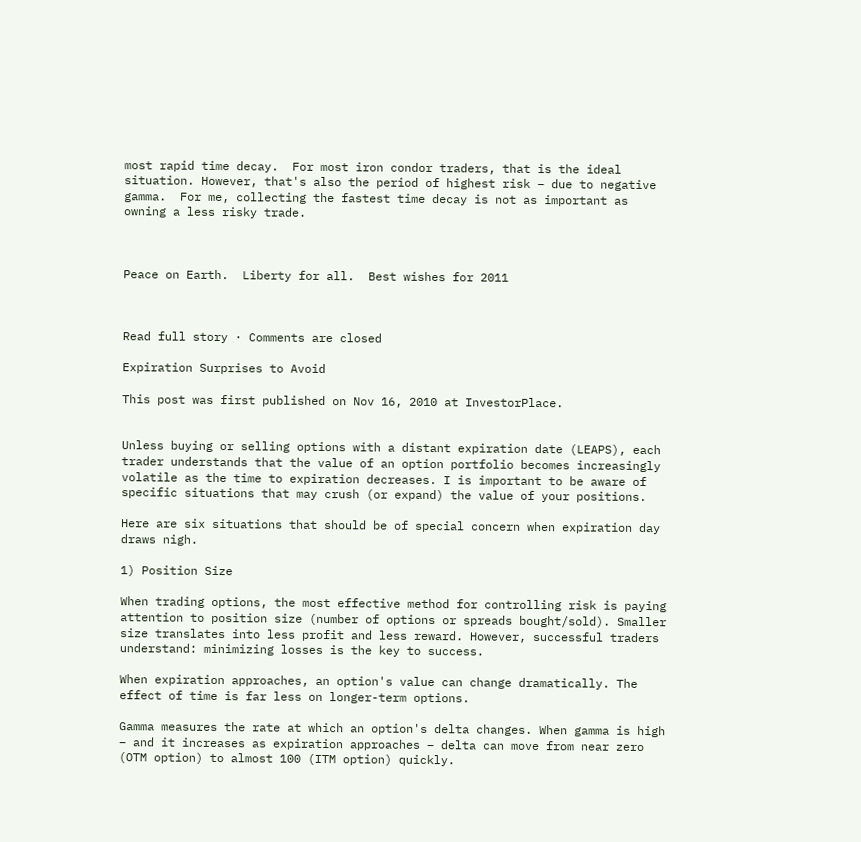most rapid time decay.  For most iron condor traders, that is the ideal situation. However, that's also the period of highest risk – due to negative gamma.  For me, collecting the fastest time decay is not as important as owning a less risky trade.



Peace on Earth.  Liberty for all.  Best wishes for 2011



Read full story · Comments are closed

Expiration Surprises to Avoid

This post was first published on Nov 16, 2010 at InvestorPlace.


Unless buying or selling options with a distant expiration date (LEAPS), each trader understands that the value of an option portfolio becomes increasingly volatile as the time to expiration decreases. I is important to be aware of specific situations that may crush (or expand) the value of your positions.

Here are six situations that should be of special concern when expiration day draws nigh.

1) Position Size

When trading options, the most effective method for controlling risk is paying attention to position size (number of options or spreads bought/sold). Smaller size translates into less profit and less reward. However, successful traders understand: minimizing losses is the key to success.

When expiration approaches, an option's value can change dramatically. The effect of time is far less on longer-term options.

Gamma measures the rate at which an option's delta changes. When gamma is high – and it increases as expiration approaches – delta can move from near zero (OTM option) to almost 100 (ITM option) quickly.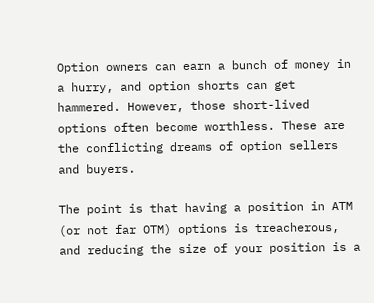Option owners can earn a bunch of money in a hurry, and option shorts can get hammered. However, those short-lived options often become worthless. These are the conflicting dreams of option sellers and buyers.

The point is that having a position in ATM (or not far OTM) options is treacherous, and reducing the size of your position is a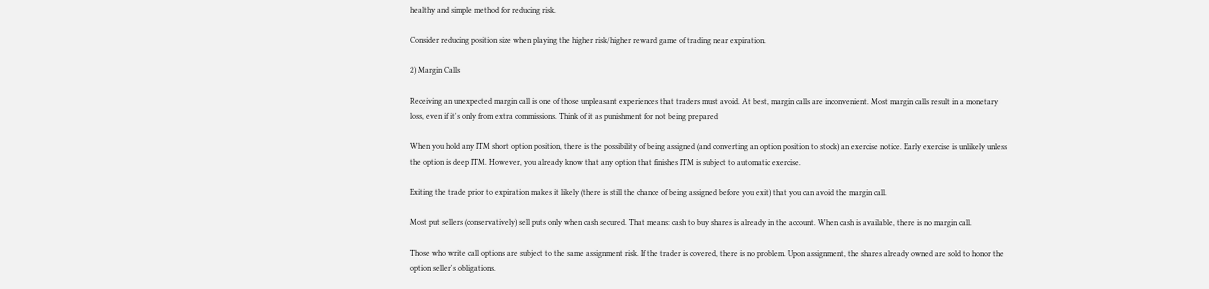healthy and simple method for reducing risk.

Consider reducing position size when playing the higher risk/higher reward game of trading near expiration.

2) Margin Calls

Receiving an unexpected margin call is one of those unpleasant experiences that traders must avoid. At best, margin calls are inconvenient. Most margin calls result in a monetary loss, even if it's only from extra commissions. Think of it as punishment for not being prepared

When you hold any ITM short option position, there is the possibility of being assigned (and converting an option position to stock) an exercise notice. Early exercise is unlikely unless the option is deep ITM. However, you already know that any option that finishes ITM is subject to automatic exercise.

Exiting the trade prior to expiration makes it likely (there is still the chance of being assigned before you exit) that you can avoid the margin call.

Most put sellers (conservatively) sell puts only when cash secured. That means: cash to buy shares is already in the account. When cash is available, there is no margin call.

Those who write call options are subject to the same assignment risk. If the trader is covered, there is no problem. Upon assignment, the shares already owned are sold to honor the option seller's obligations.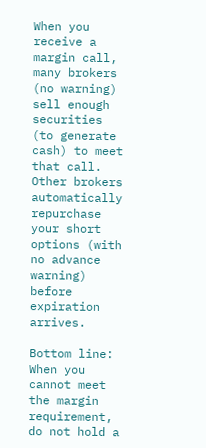When you receive a margin call, many brokers (no warning) sell enough securities (to generate cash) to meet that call. Other brokers automatically repurchase your short options (with no advance warning) before expiration arrives.

Bottom line: When you cannot meet the margin requirement, do not hold a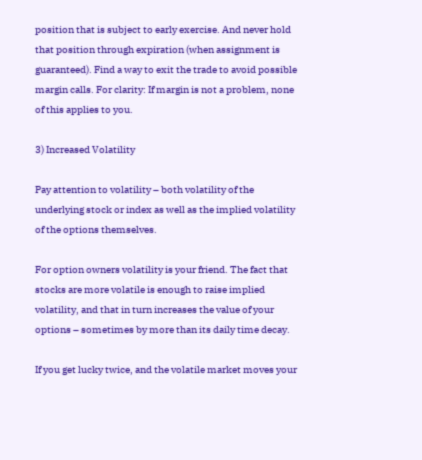position that is subject to early exercise. And never hold that position through expiration (when assignment is guaranteed). Find a way to exit the trade to avoid possible margin calls. For clarity: If margin is not a problem, none of this applies to you.

3) Increased Volatility

Pay attention to volatility – both volatility of the underlying stock or index as well as the implied volatility of the options themselves.

For option owners volatility is your friend. The fact that stocks are more volatile is enough to raise implied volatility, and that in turn increases the value of your options – sometimes by more than its daily time decay.

If you get lucky twice, and the volatile market moves your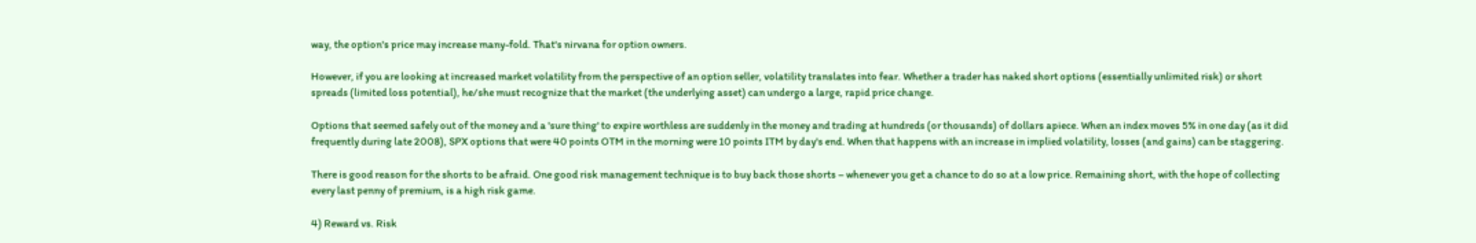way, the option's price may increase many-fold. That's nirvana for option owners.

However, if you are looking at increased market volatility from the perspective of an option seller, volatility translates into fear. Whether a trader has naked short options (essentially unlimited risk) or short spreads (limited loss potential), he/she must recognize that the market (the underlying asset) can undergo a large, rapid price change.

Options that seemed safely out of the money and a 'sure thing' to expire worthless are suddenly in the money and trading at hundreds (or thousands) of dollars apiece. When an index moves 5% in one day (as it did frequently during late 2008), SPX options that were 40 points OTM in the morning were 10 points ITM by day's end. When that happens with an increase in implied volatility, losses (and gains) can be staggering.

There is good reason for the shorts to be afraid. One good risk management technique is to buy back those shorts – whenever you get a chance to do so at a low price. Remaining short, with the hope of collecting every last penny of premium, is a high risk game.

4) Reward vs. Risk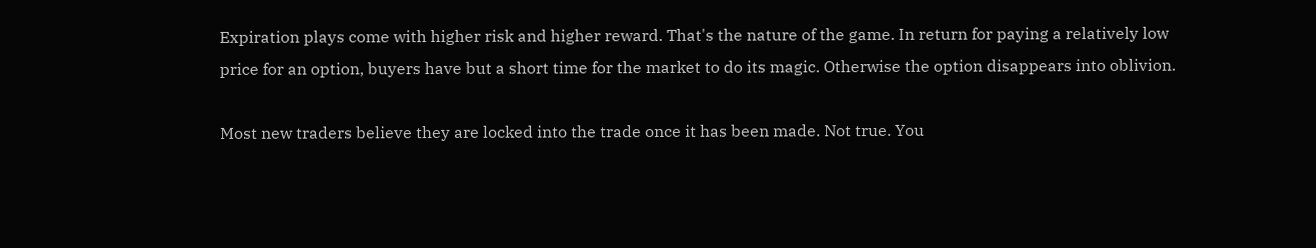Expiration plays come with higher risk and higher reward. That's the nature of the game. In return for paying a relatively low price for an option, buyers have but a short time for the market to do its magic. Otherwise the option disappears into oblivion.

Most new traders believe they are locked into the trade once it has been made. Not true. You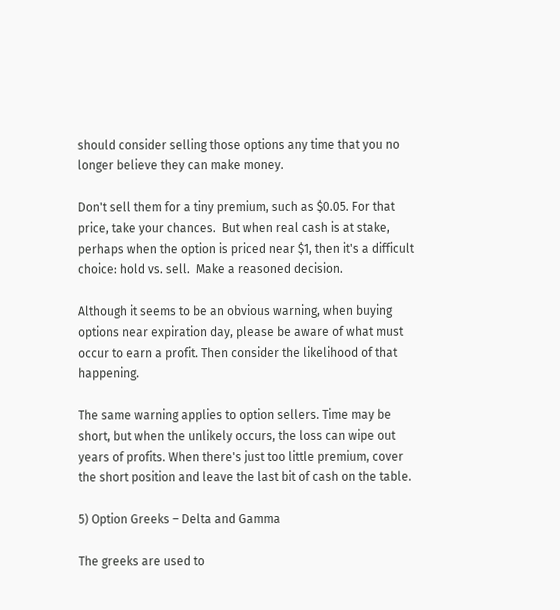should consider selling those options any time that you no longer believe they can make money.

Don't sell them for a tiny premium, such as $0.05. For that price, take your chances.  But when real cash is at stake, perhaps when the option is priced near $1, then it's a difficult choice: hold vs. sell.  Make a reasoned decision.

Although it seems to be an obvious warning, when buying options near expiration day, please be aware of what must occur to earn a profit. Then consider the likelihood of that happening.

The same warning applies to option sellers. Time may be short, but when the unlikely occurs, the loss can wipe out years of profits. When there's just too little premium, cover the short position and leave the last bit of cash on the table.

5) Option Greeks – Delta and Gamma

The greeks are used to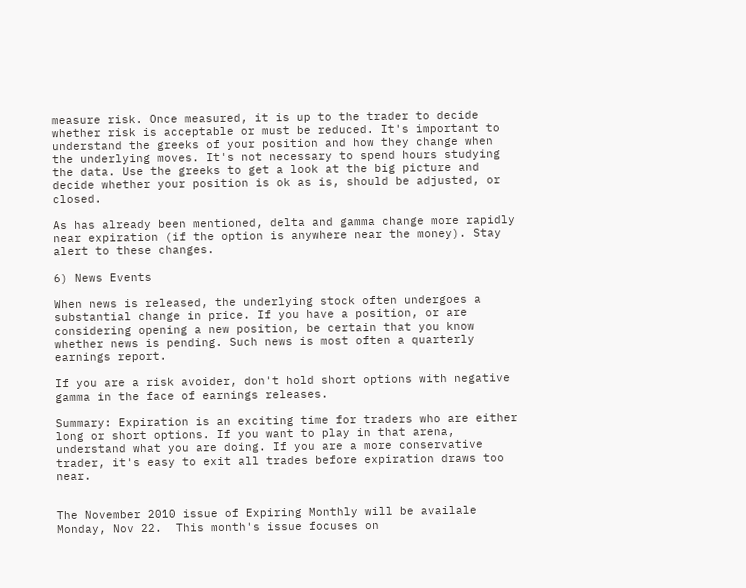measure risk. Once measured, it is up to the trader to decide whether risk is acceptable or must be reduced. It's important to understand the greeks of your position and how they change when the underlying moves. It's not necessary to spend hours studying the data. Use the greeks to get a look at the big picture and decide whether your position is ok as is, should be adjusted, or closed.

As has already been mentioned, delta and gamma change more rapidly near expiration (if the option is anywhere near the money). Stay alert to these changes.

6) News Events

When news is released, the underlying stock often undergoes a substantial change in price. If you have a position, or are considering opening a new position, be certain that you know whether news is pending. Such news is most often a quarterly earnings report.

If you are a risk avoider, don't hold short options with negative gamma in the face of earnings releases.

Summary: Expiration is an exciting time for traders who are either long or short options. If you want to play in that arena, understand what you are doing. If you are a more conservative trader, it's easy to exit all trades before expiration draws too near.


The November 2010 issue of Expiring Monthly will be availale Monday, Nov 22.  This month's issue focuses on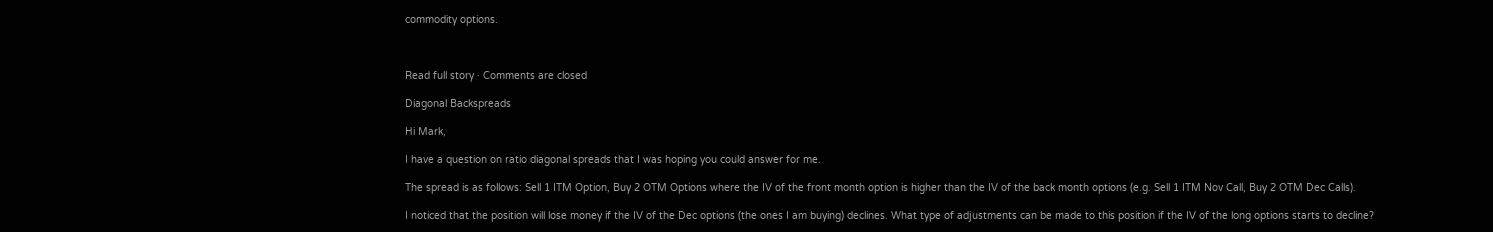commodity options.



Read full story · Comments are closed

Diagonal Backspreads

Hi Mark,

I have a question on ratio diagonal spreads that I was hoping you could answer for me.

The spread is as follows: Sell 1 ITM Option, Buy 2 OTM Options where the IV of the front month option is higher than the IV of the back month options (e.g. Sell 1 ITM Nov Call, Buy 2 OTM Dec Calls).

I noticed that the position will lose money if the IV of the Dec options (the ones I am buying) declines. What type of adjustments can be made to this position if the IV of the long options starts to decline?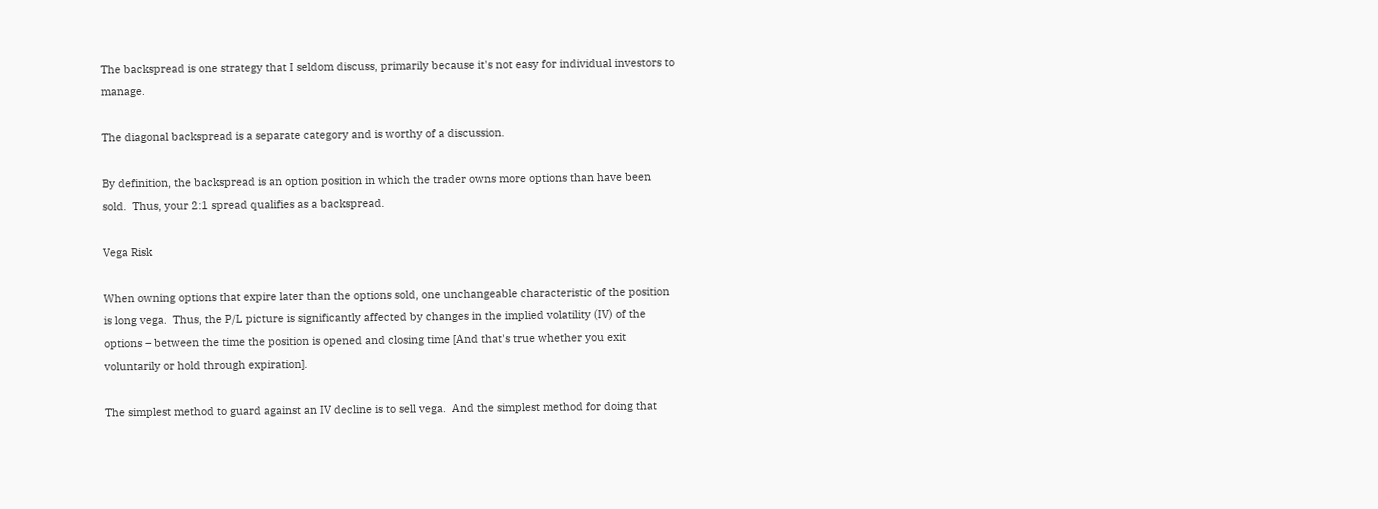The backspread is one strategy that I seldom discuss, primarily because it's not easy for individual investors to manage.

The diagonal backspread is a separate category and is worthy of a discussion.

By definition, the backspread is an option position in which the trader owns more options than have been sold.  Thus, your 2:1 spread qualifies as a backspread.

Vega Risk

When owning options that expire later than the options sold, one unchangeable characteristic of the position is long vega.  Thus, the P/L picture is significantly affected by changes in the implied volatility (IV) of the options – between the time the position is opened and closing time [And that's true whether you exit voluntarily or hold through expiration].

The simplest method to guard against an IV decline is to sell vega.  And the simplest method for doing that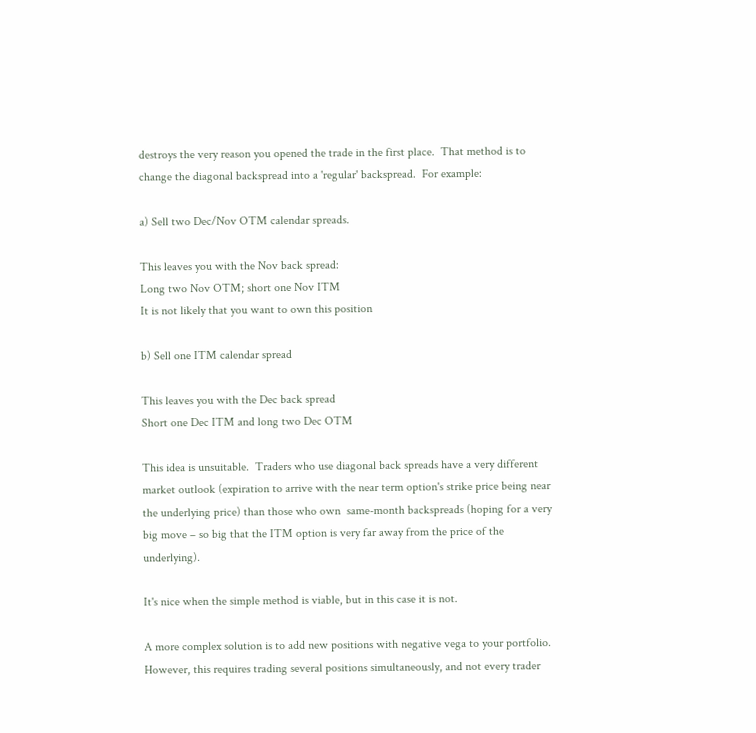destroys the very reason you opened the trade in the first place.  That method is to change the diagonal backspread into a 'regular' backspread.  For example:

a) Sell two Dec/Nov OTM calendar spreads.

This leaves you with the Nov back spread:
Long two Nov OTM; short one Nov ITM
It is not likely that you want to own this position

b) Sell one ITM calendar spread

This leaves you with the Dec back spread
Short one Dec ITM and long two Dec OTM

This idea is unsuitable.  Traders who use diagonal back spreads have a very different market outlook (expiration to arrive with the near term option's strike price being near the underlying price) than those who own  same-month backspreads (hoping for a very big move – so big that the ITM option is very far away from the price of the underlying).

It's nice when the simple method is viable, but in this case it is not.

A more complex solution is to add new positions with negative vega to your portfolio.  However, this requires trading several positions simultaneously, and not every trader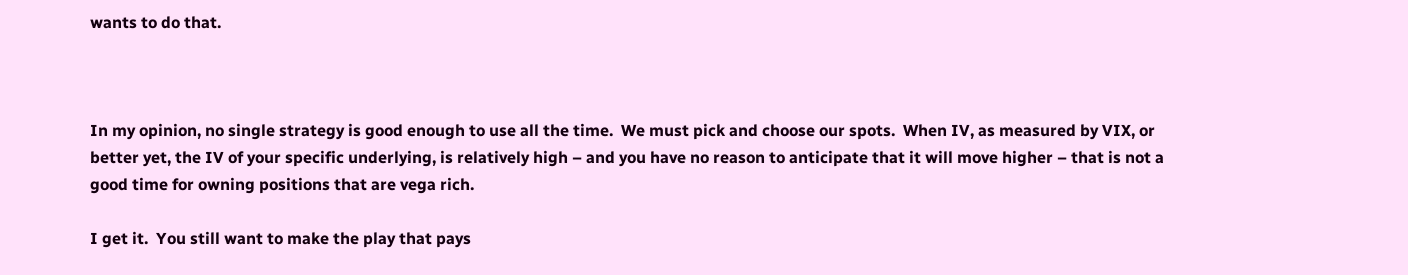wants to do that.



In my opinion, no single strategy is good enough to use all the time.  We must pick and choose our spots.  When IV, as measured by VIX, or better yet, the IV of your specific underlying, is relatively high – and you have no reason to anticipate that it will move higher – that is not a good time for owning positions that are vega rich.

I get it.  You still want to make the play that pays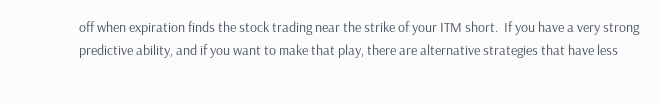off when expiration finds the stock trading near the strike of your ITM short.  If you have a very strong predictive ability, and if you want to make that play, there are alternative strategies that have less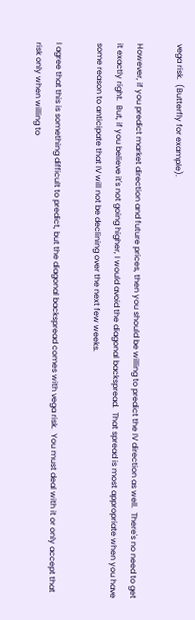vega risk.  (Butterfly for example).

However, if you predict market direction and future prices, then you should be willing to predict the IV direction as well.  There's no need to get it exactly right.  But, if you believe it's not going higher, I would avoid the diagonal backspread.  That spread is most appropriate when you have some reason to anticipate that IV will not be declining over the next few weeks.

I agree that this is something difficult to predict, but the diagonal backspread comes with vega risk.  You must deal with it or only accept that risk only when willing to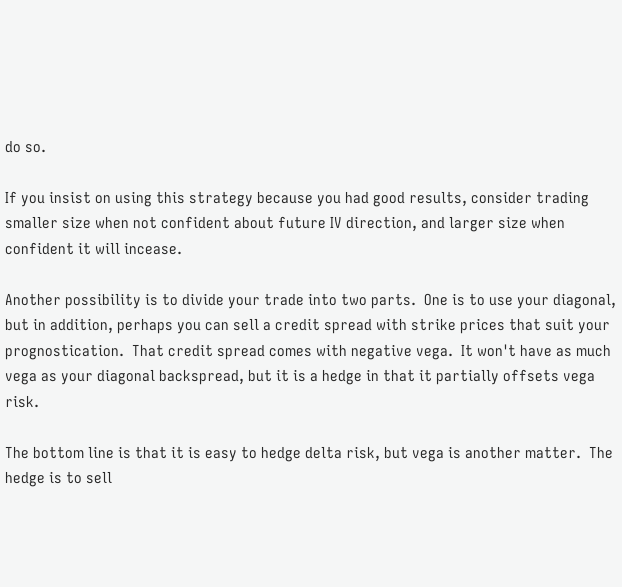do so.

If you insist on using this strategy because you had good results, consider trading smaller size when not confident about future IV direction, and larger size when confident it will incease.

Another possibility is to divide your trade into two parts.  One is to use your diagonal, but in addition, perhaps you can sell a credit spread with strike prices that suit your prognostication.  That credit spread comes with negative vega.  It won't have as much vega as your diagonal backspread, but it is a hedge in that it partially offsets vega risk.

The bottom line is that it is easy to hedge delta risk, but vega is another matter.  The hedge is to sell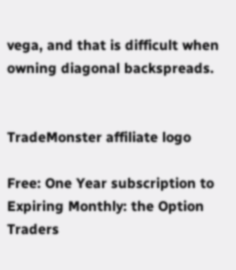vega, and that is difficult when owning diagonal backspreads.


TradeMonster affiliate logo

Free: One Year subscription to Expiring Monthly: the Option Traders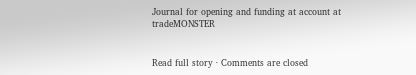Journal for opening and funding at account at tradeMONSTER


Read full story · Comments are closed